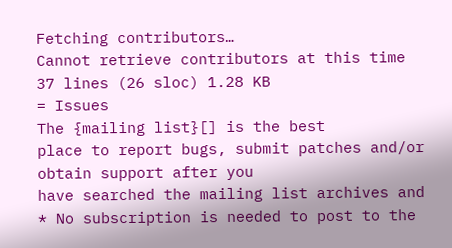Fetching contributors…
Cannot retrieve contributors at this time
37 lines (26 sloc) 1.28 KB
= Issues
The {mailing list}[] is the best
place to report bugs, submit patches and/or obtain support after you
have searched the mailing list archives and
* No subscription is needed to post to the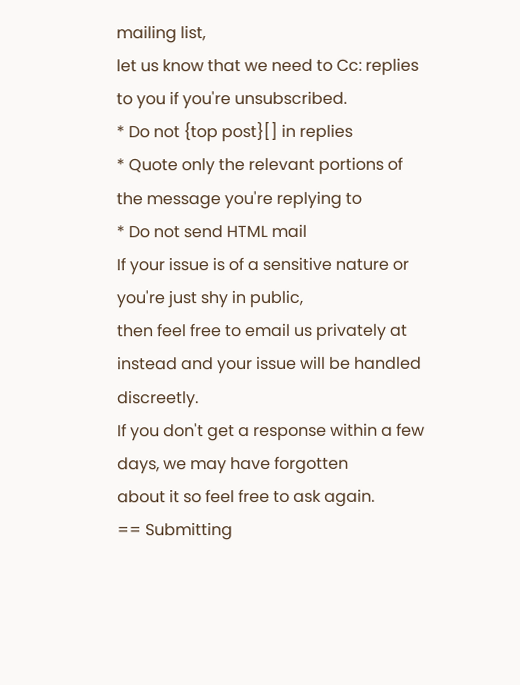mailing list,
let us know that we need to Cc: replies to you if you're unsubscribed.
* Do not {top post}[] in replies
* Quote only the relevant portions of the message you're replying to
* Do not send HTML mail
If your issue is of a sensitive nature or you're just shy in public,
then feel free to email us privately at
instead and your issue will be handled discreetly.
If you don't get a response within a few days, we may have forgotten
about it so feel free to ask again.
== Submitting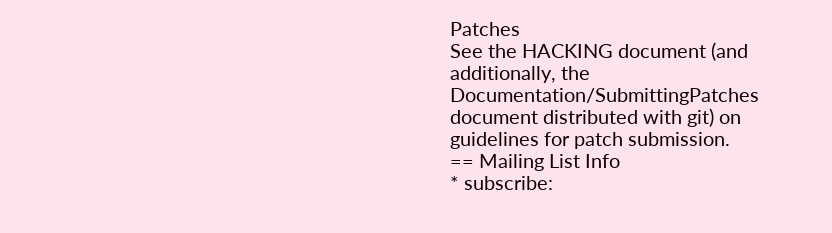Patches
See the HACKING document (and additionally, the
Documentation/SubmittingPatches document distributed with git) on
guidelines for patch submission.
== Mailing List Info
* subscribe: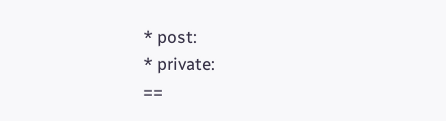* post:
* private:
==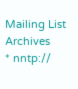Mailing List Archives
* nntp://